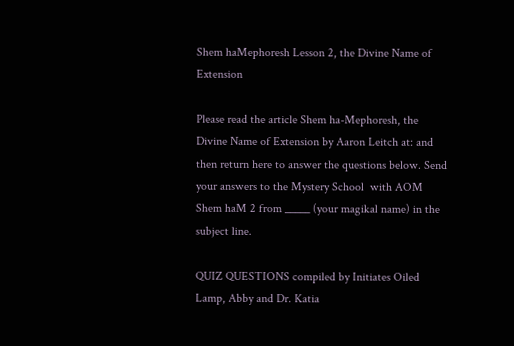Shem haMephoresh Lesson 2, the Divine Name of Extension

Please read the article Shem ha-Mephoresh, the Divine Name of Extension by Aaron Leitch at: and then return here to answer the questions below. Send your answers to the Mystery School  with AOM Shem haM 2 from _____ (your magikal name) in the subject line.

QUIZ QUESTIONS compiled by Initiates Oiled Lamp, Abby and Dr. Katia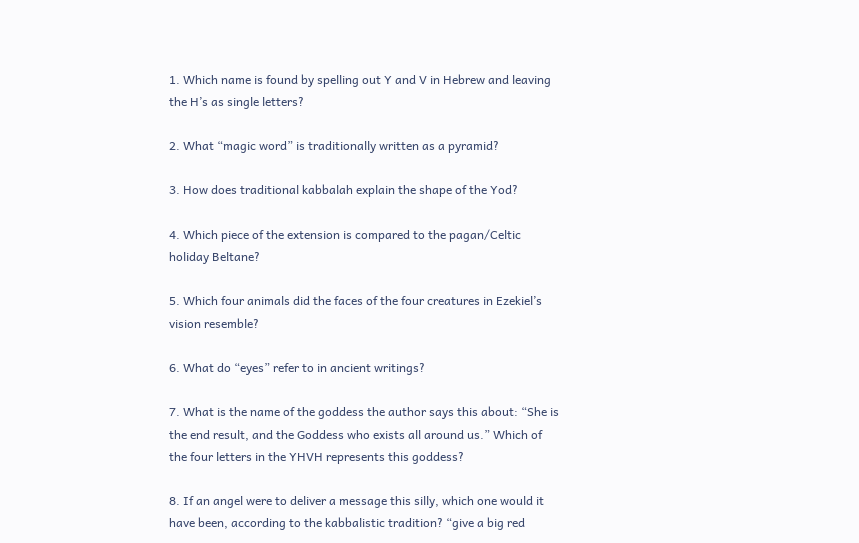1. Which name is found by spelling out Y and V in Hebrew and leaving the H’s as single letters?

2. What “magic word” is traditionally written as a pyramid?

3. How does traditional kabbalah explain the shape of the Yod?

4. Which piece of the extension is compared to the pagan/Celtic holiday Beltane?

5. Which four animals did the faces of the four creatures in Ezekiel’s vision resemble?

6. What do “eyes” refer to in ancient writings?

7. What is the name of the goddess the author says this about: “She is the end result, and the Goddess who exists all around us.” Which of the four letters in the YHVH represents this goddess?

8. If an angel were to deliver a message this silly, which one would it have been, according to the kabbalistic tradition? “give a big red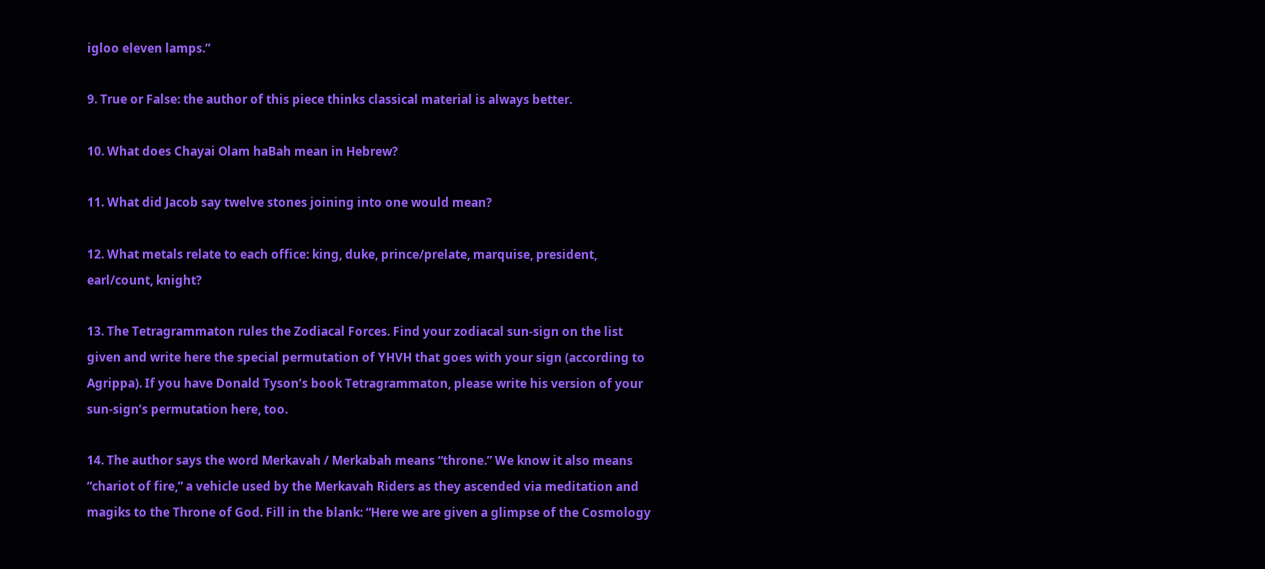igloo eleven lamps.”

9. True or False: the author of this piece thinks classical material is always better.

10. What does Chayai Olam haBah mean in Hebrew?

11. What did Jacob say twelve stones joining into one would mean?

12. What metals relate to each office: king, duke, prince/prelate, marquise, president, earl/count, knight?

13. The Tetragrammaton rules the Zodiacal Forces. Find your zodiacal sun-sign on the list given and write here the special permutation of YHVH that goes with your sign (according to Agrippa). If you have Donald Tyson’s book Tetragrammaton, please write his version of your sun-sign’s permutation here, too.

14. The author says the word Merkavah / Merkabah means “throne.” We know it also means “chariot of fire,” a vehicle used by the Merkavah Riders as they ascended via meditation and magiks to the Throne of God. Fill in the blank: “Here we are given a glimpse of the Cosmology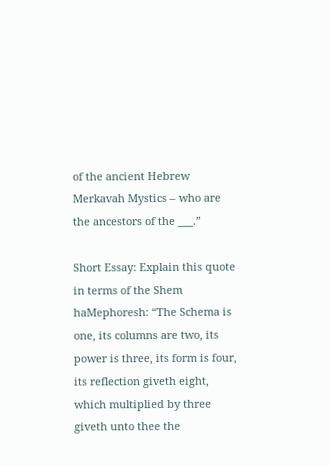of the ancient Hebrew Merkavah Mystics – who are the ancestors of the ___.”

Short Essay: Explain this quote in terms of the Shem haMephoresh: “The Schema is one, its columns are two, its power is three, its form is four, its reflection giveth eight, which multiplied by three giveth unto thee the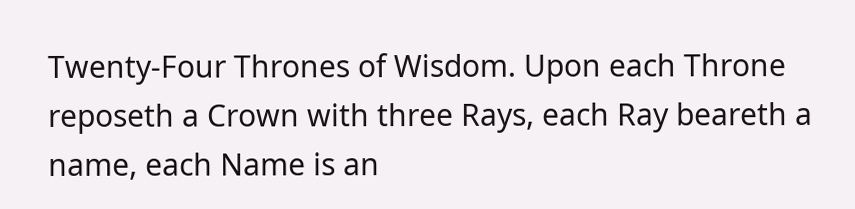Twenty-Four Thrones of Wisdom. Upon each Throne reposeth a Crown with three Rays, each Ray beareth a name, each Name is an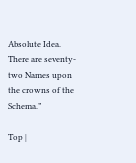Absolute Idea. There are seventy-two Names upon the crowns of the Schema.”

Top |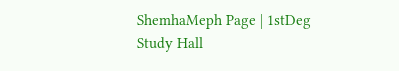ShemhaMeph Page | 1stDeg Study Hall